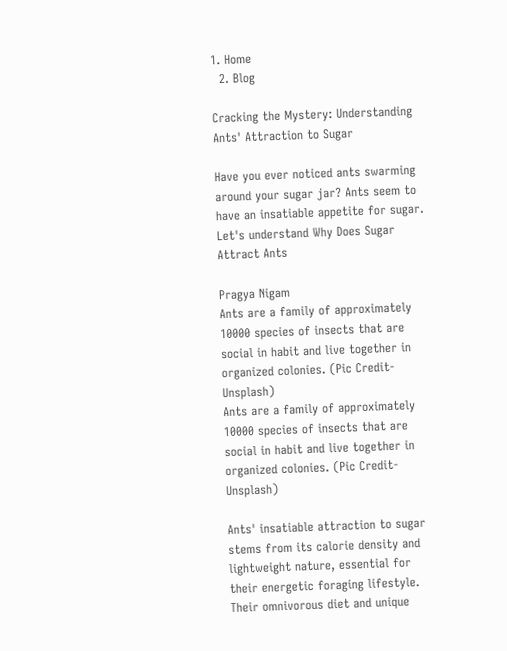1. Home
  2. Blog

Cracking the Mystery: Understanding Ants' Attraction to Sugar

Have you ever noticed ants swarming around your sugar jar? Ants seem to have an insatiable appetite for sugar. Let's understand Why Does Sugar Attract Ants

Pragya Nigam
Ants are a family of approximately 10000 species of insects that are social in habit and live together in organized colonies. (Pic Credit- Unsplash)
Ants are a family of approximately 10000 species of insects that are social in habit and live together in organized colonies. (Pic Credit- Unsplash)

Ants' insatiable attraction to sugar stems from its calorie density and lightweight nature, essential for their energetic foraging lifestyle. Their omnivorous diet and unique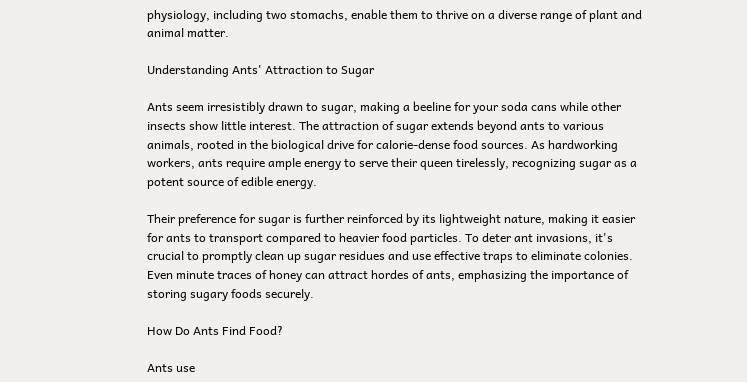physiology, including two stomachs, enable them to thrive on a diverse range of plant and animal matter.

Understanding Ants' Attraction to Sugar

Ants seem irresistibly drawn to sugar, making a beeline for your soda cans while other insects show little interest. The attraction of sugar extends beyond ants to various animals, rooted in the biological drive for calorie-dense food sources. As hardworking workers, ants require ample energy to serve their queen tirelessly, recognizing sugar as a potent source of edible energy.

Their preference for sugar is further reinforced by its lightweight nature, making it easier for ants to transport compared to heavier food particles. To deter ant invasions, it's crucial to promptly clean up sugar residues and use effective traps to eliminate colonies. Even minute traces of honey can attract hordes of ants, emphasizing the importance of storing sugary foods securely.

How Do Ants Find Food?

Ants use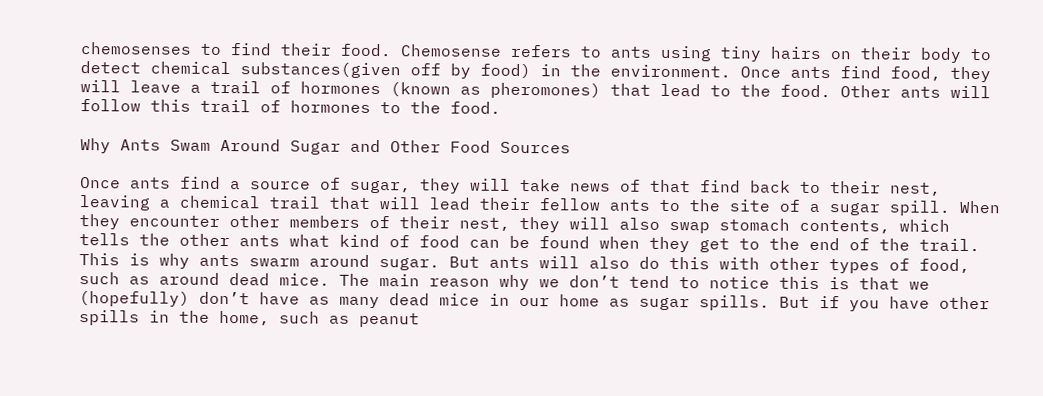chemosenses to find their food. Chemosense refers to ants using tiny hairs on their body to detect chemical substances(given off by food) in the environment. Once ants find food, they will leave a trail of hormones (known as pheromones) that lead to the food. Other ants will follow this trail of hormones to the food.

Why Ants Swam Around Sugar and Other Food Sources

Once ants find a source of sugar, they will take news of that find back to their nest, leaving a chemical trail that will lead their fellow ants to the site of a sugar spill. When they encounter other members of their nest, they will also swap stomach contents, which tells the other ants what kind of food can be found when they get to the end of the trail. This is why ants swarm around sugar. But ants will also do this with other types of food, such as around dead mice. The main reason why we don’t tend to notice this is that we (hopefully) don’t have as many dead mice in our home as sugar spills. But if you have other spills in the home, such as peanut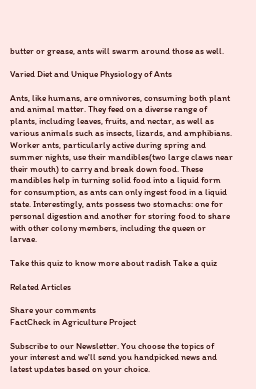butter or grease, ants will swarm around those as well.

Varied Diet and Unique Physiology of Ants

Ants, like humans, are omnivores, consuming both plant and animal matter. They feed on a diverse range of plants, including leaves, fruits, and nectar, as well as various animals such as insects, lizards, and amphibians. Worker ants, particularly active during spring and summer nights, use their mandibles(two large claws near their mouth) to carry and break down food. These mandibles help in turning solid food into a liquid form for consumption, as ants can only ingest food in a liquid state. Interestingly, ants possess two stomachs: one for personal digestion and another for storing food to share with other colony members, including the queen or larvae.

Take this quiz to know more about radish Take a quiz

Related Articles

Share your comments
FactCheck in Agriculture Project

Subscribe to our Newsletter. You choose the topics of your interest and we'll send you handpicked news and latest updates based on your choice.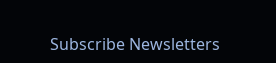Subscribe Newsletters